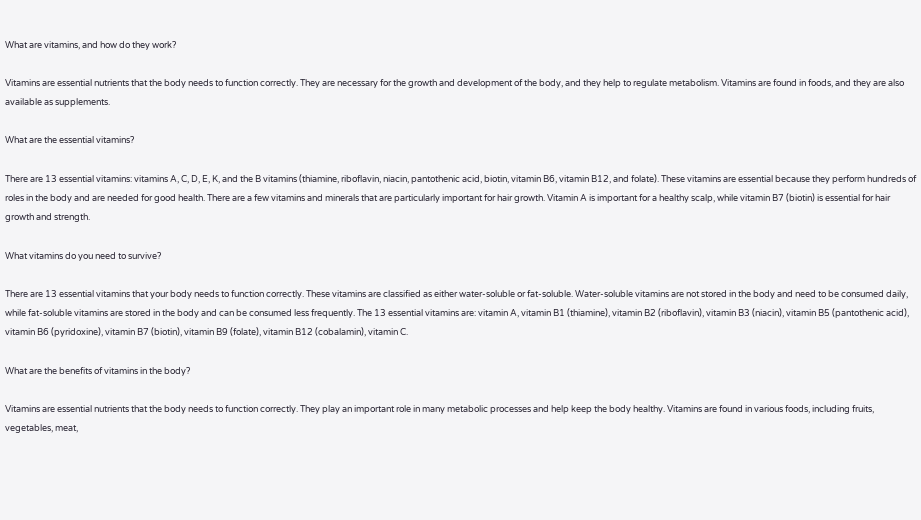What are vitamins, and how do they work?

Vitamins are essential nutrients that the body needs to function correctly. They are necessary for the growth and development of the body, and they help to regulate metabolism. Vitamins are found in foods, and they are also available as supplements.

What are the essential vitamins?

There are 13 essential vitamins: vitamins A, C, D, E, K, and the B vitamins (thiamine, riboflavin, niacin, pantothenic acid, biotin, vitamin B6, vitamin B12, and folate). These vitamins are essential because they perform hundreds of roles in the body and are needed for good health. There are a few vitamins and minerals that are particularly important for hair growth. Vitamin A is important for a healthy scalp, while vitamin B7 (biotin) is essential for hair growth and strength.

What vitamins do you need to survive?

There are 13 essential vitamins that your body needs to function correctly. These vitamins are classified as either water-soluble or fat-soluble. Water-soluble vitamins are not stored in the body and need to be consumed daily, while fat-soluble vitamins are stored in the body and can be consumed less frequently. The 13 essential vitamins are: vitamin A, vitamin B1 (thiamine), vitamin B2 (riboflavin), vitamin B3 (niacin), vitamin B5 (pantothenic acid), vitamin B6 (pyridoxine), vitamin B7 (biotin), vitamin B9 (folate), vitamin B12 (cobalamin), vitamin C.

What are the benefits of vitamins in the body?

Vitamins are essential nutrients that the body needs to function correctly. They play an important role in many metabolic processes and help keep the body healthy. Vitamins are found in various foods, including fruits, vegetables, meat,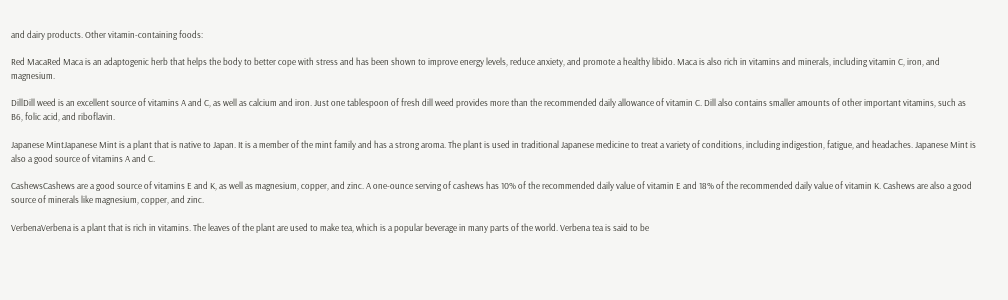and dairy products. Other vitamin-containing foods:

Red MacaRed Maca is an adaptogenic herb that helps the body to better cope with stress and has been shown to improve energy levels, reduce anxiety, and promote a healthy libido. Maca is also rich in vitamins and minerals, including vitamin C, iron, and magnesium.

DillDill weed is an excellent source of vitamins A and C, as well as calcium and iron. Just one tablespoon of fresh dill weed provides more than the recommended daily allowance of vitamin C. Dill also contains smaller amounts of other important vitamins, such as B6, folic acid, and riboflavin.

Japanese MintJapanese Mint is a plant that is native to Japan. It is a member of the mint family and has a strong aroma. The plant is used in traditional Japanese medicine to treat a variety of conditions, including indigestion, fatigue, and headaches. Japanese Mint is also a good source of vitamins A and C.

CashewsCashews are a good source of vitamins E and K, as well as magnesium, copper, and zinc. A one-ounce serving of cashews has 10% of the recommended daily value of vitamin E and 18% of the recommended daily value of vitamin K. Cashews are also a good source of minerals like magnesium, copper, and zinc.

VerbenaVerbena is a plant that is rich in vitamins. The leaves of the plant are used to make tea, which is a popular beverage in many parts of the world. Verbena tea is said to be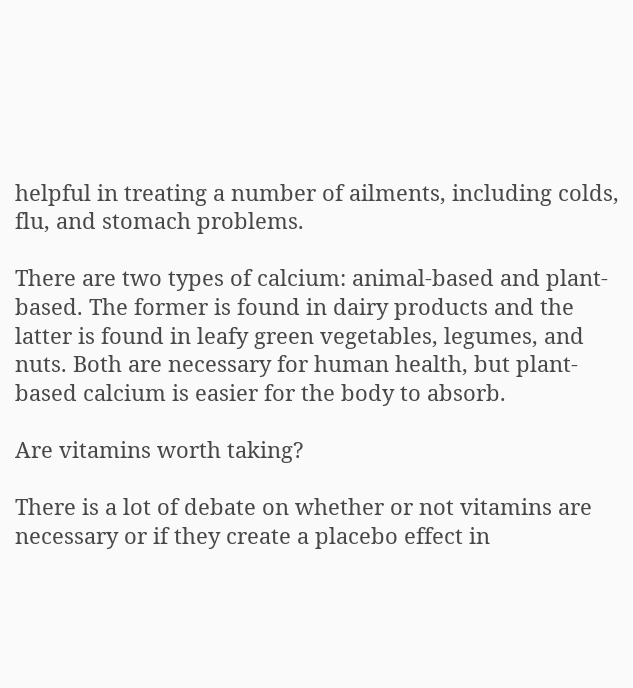helpful in treating a number of ailments, including colds, flu, and stomach problems.

There are two types of calcium: animal-based and plant-based. The former is found in dairy products and the latter is found in leafy green vegetables, legumes, and nuts. Both are necessary for human health, but plant-based calcium is easier for the body to absorb.

Are vitamins worth taking?

There is a lot of debate on whether or not vitamins are necessary or if they create a placebo effect in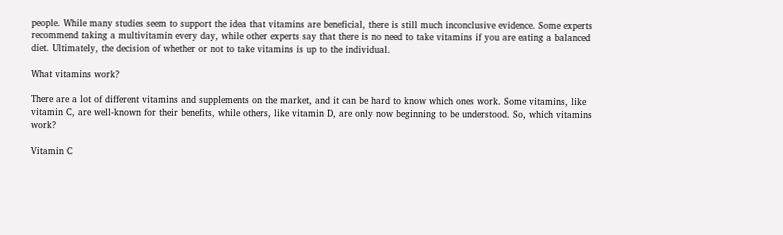people. While many studies seem to support the idea that vitamins are beneficial, there is still much inconclusive evidence. Some experts recommend taking a multivitamin every day, while other experts say that there is no need to take vitamins if you are eating a balanced diet. Ultimately, the decision of whether or not to take vitamins is up to the individual.

What vitamins work?

There are a lot of different vitamins and supplements on the market, and it can be hard to know which ones work. Some vitamins, like vitamin C, are well-known for their benefits, while others, like vitamin D, are only now beginning to be understood. So, which vitamins work?

Vitamin C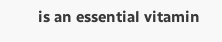is an essential vitamin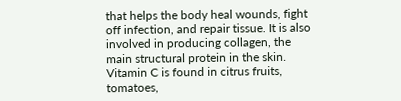that helps the body heal wounds, fight off infection, and repair tissue. It is also involved in producing collagen, the main structural protein in the skin. Vitamin C is found in citrus fruits, tomatoes,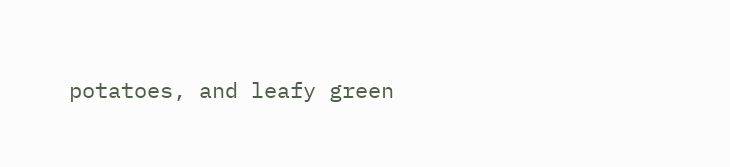potatoes, and leafy green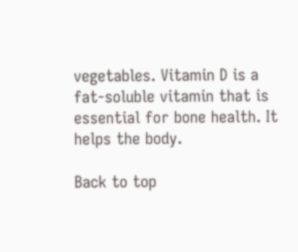vegetables. Vitamin D is a fat-soluble vitamin that is essential for bone health. It helps the body.

Back to top